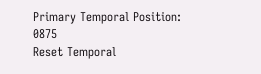Primary Temporal Position: 0875
Reset Temporal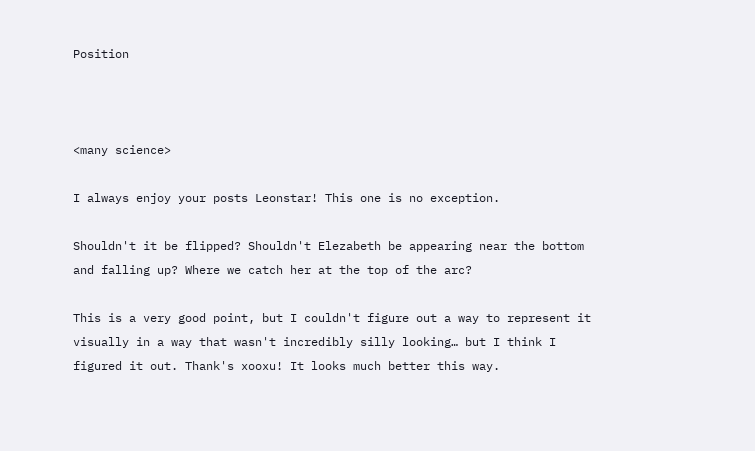Position



<many science>

I always enjoy your posts Leonstar! This one is no exception.

Shouldn't it be flipped? Shouldn't Elezabeth be appearing near the bottom and falling up? Where we catch her at the top of the arc?

This is a very good point, but I couldn't figure out a way to represent it visually in a way that wasn't incredibly silly looking… but I think I figured it out. Thank's xooxu! It looks much better this way.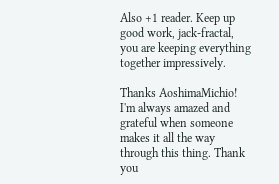Also +1 reader. Keep up good work, jack-fractal, you are keeping everything together impressively.

Thanks AoshimaMichio! I'm always amazed and grateful when someone makes it all the way through this thing. Thank you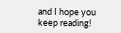and I hope you keep reading!